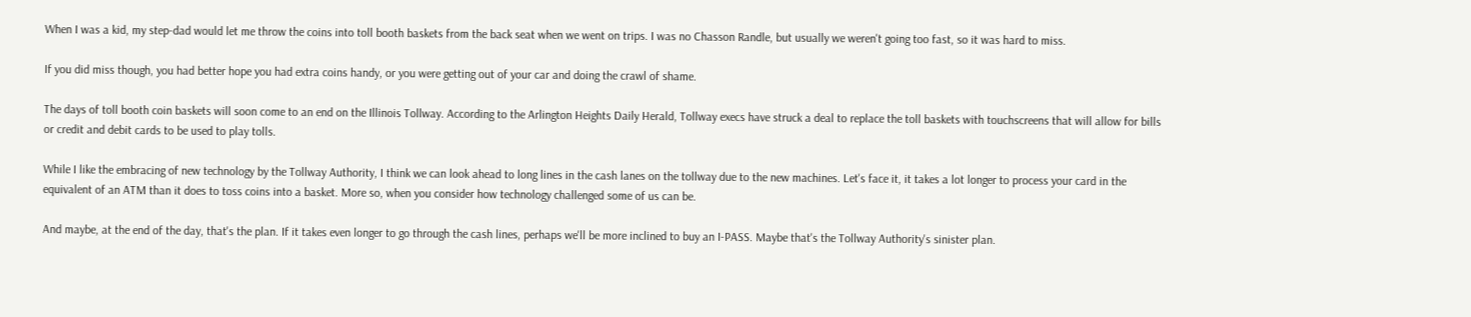When I was a kid, my step-dad would let me throw the coins into toll booth baskets from the back seat when we went on trips. I was no Chasson Randle, but usually we weren't going too fast, so it was hard to miss.

If you did miss though, you had better hope you had extra coins handy, or you were getting out of your car and doing the crawl of shame.

The days of toll booth coin baskets will soon come to an end on the Illinois Tollway. According to the Arlington Heights Daily Herald, Tollway execs have struck a deal to replace the toll baskets with touchscreens that will allow for bills or credit and debit cards to be used to play tolls.

While I like the embracing of new technology by the Tollway Authority, I think we can look ahead to long lines in the cash lanes on the tollway due to the new machines. Let's face it, it takes a lot longer to process your card in the equivalent of an ATM than it does to toss coins into a basket. More so, when you consider how technology challenged some of us can be.

And maybe, at the end of the day, that's the plan. If it takes even longer to go through the cash lines, perhaps we'll be more inclined to buy an I-PASS. Maybe that's the Tollway Authority's sinister plan.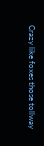Crazy like foxes those tollway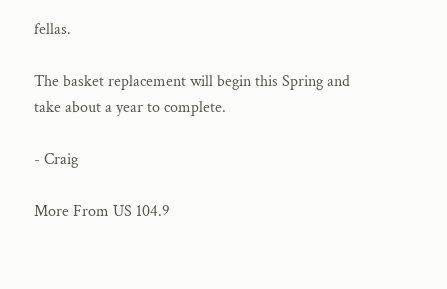fellas.

The basket replacement will begin this Spring and take about a year to complete.

- Craig

More From US 104.9